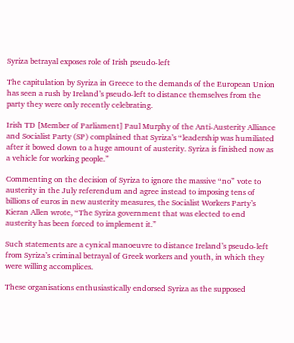Syriza betrayal exposes role of Irish pseudo-left

The capitulation by Syriza in Greece to the demands of the European Union has seen a rush by Ireland’s pseudo-left to distance themselves from the party they were only recently celebrating.

Irish TD [Member of Parliament] Paul Murphy of the Anti-Austerity Alliance and Socialist Party (SP) complained that Syriza’s “leadership was humiliated after it bowed down to a huge amount of austerity. Syriza is finished now as a vehicle for working people.”

Commenting on the decision of Syriza to ignore the massive “no” vote to austerity in the July referendum and agree instead to imposing tens of billions of euros in new austerity measures, the Socialist Workers Party’s Kieran Allen wrote, “The Syriza government that was elected to end austerity has been forced to implement it.”

Such statements are a cynical manoeuvre to distance Ireland’s pseudo-left from Syriza’s criminal betrayal of Greek workers and youth, in which they were willing accomplices.

These organisations enthusiastically endorsed Syriza as the supposed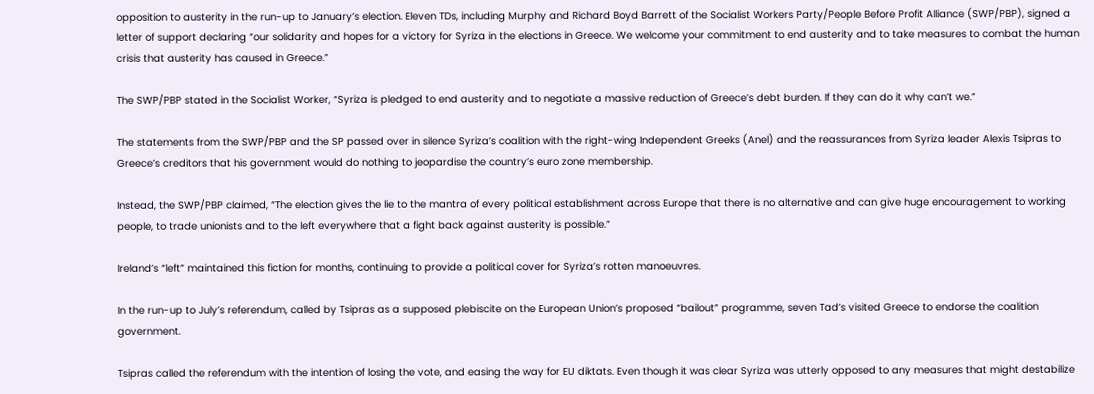opposition to austerity in the run-up to January’s election. Eleven TDs, including Murphy and Richard Boyd Barrett of the Socialist Workers Party/People Before Profit Alliance (SWP/PBP), signed a letter of support declaring “our solidarity and hopes for a victory for Syriza in the elections in Greece. We welcome your commitment to end austerity and to take measures to combat the human crisis that austerity has caused in Greece.”

The SWP/PBP stated in the Socialist Worker, “Syriza is pledged to end austerity and to negotiate a massive reduction of Greece’s debt burden. If they can do it why can’t we.”

The statements from the SWP/PBP and the SP passed over in silence Syriza’s coalition with the right-wing Independent Greeks (Anel) and the reassurances from Syriza leader Alexis Tsipras to Greece’s creditors that his government would do nothing to jeopardise the country’s euro zone membership.

Instead, the SWP/PBP claimed, “The election gives the lie to the mantra of every political establishment across Europe that there is no alternative and can give huge encouragement to working people, to trade unionists and to the left everywhere that a fight back against austerity is possible.”

Ireland’s “left” maintained this fiction for months, continuing to provide a political cover for Syriza’s rotten manoeuvres.

In the run-up to July’s referendum, called by Tsipras as a supposed plebiscite on the European Union’s proposed “bailout” programme, seven Tad’s visited Greece to endorse the coalition government.

Tsipras called the referendum with the intention of losing the vote, and easing the way for EU diktats. Even though it was clear Syriza was utterly opposed to any measures that might destabilize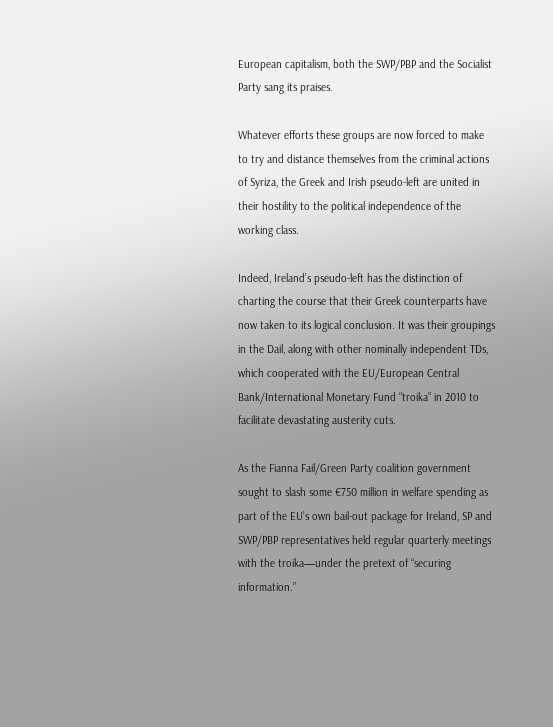European capitalism, both the SWP/PBP and the Socialist Party sang its praises.

Whatever efforts these groups are now forced to make to try and distance themselves from the criminal actions of Syriza, the Greek and Irish pseudo-left are united in their hostility to the political independence of the working class.

Indeed, Ireland’s pseudo-left has the distinction of charting the course that their Greek counterparts have now taken to its logical conclusion. It was their groupings in the Dail, along with other nominally independent TDs, which cooperated with the EU/European Central Bank/International Monetary Fund “troika” in 2010 to facilitate devastating austerity cuts.

As the Fianna Fail/Green Party coalition government sought to slash some €750 million in welfare spending as part of the EU’s own bail-out package for Ireland, SP and SWP/PBP representatives held regular quarterly meetings with the troika—under the pretext of “securing information.”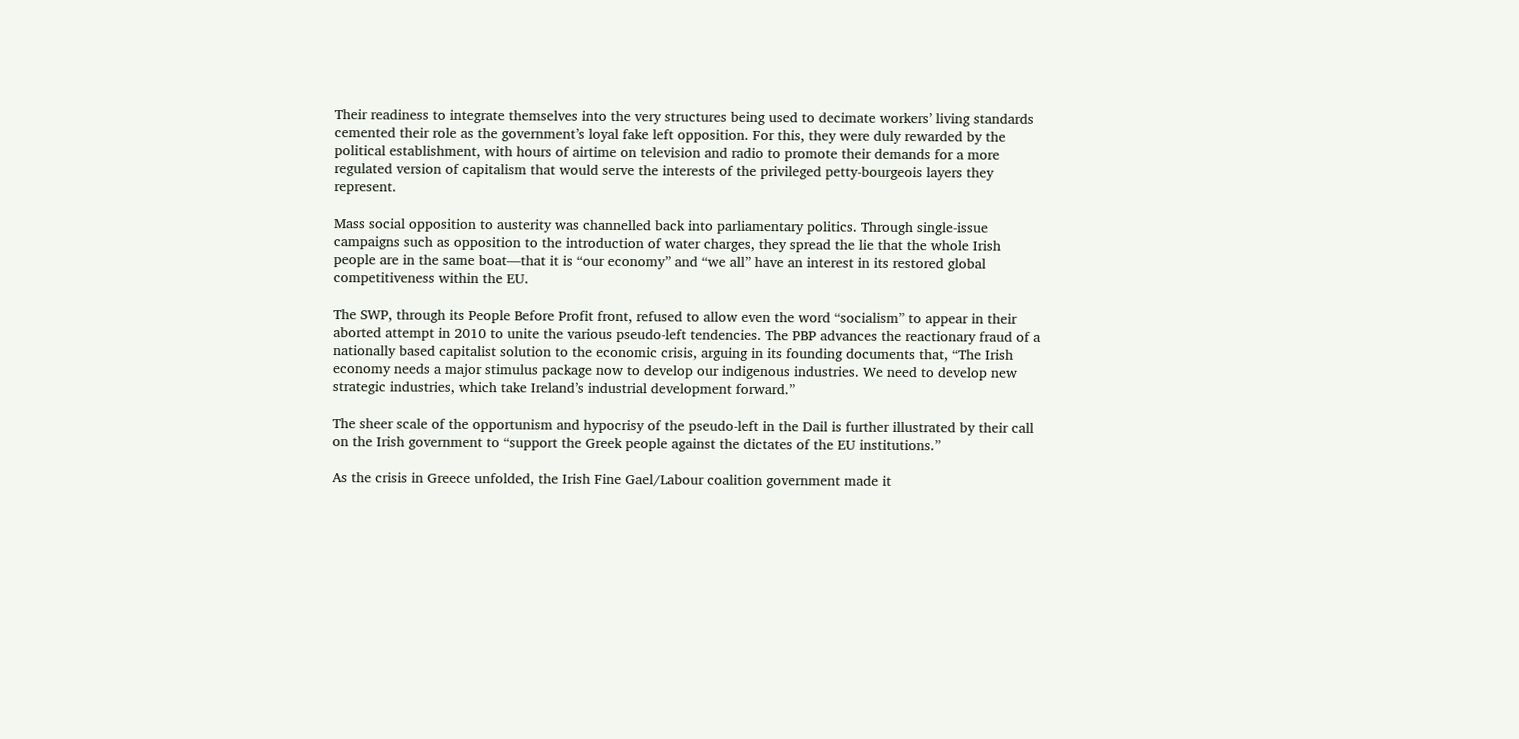Their readiness to integrate themselves into the very structures being used to decimate workers’ living standards cemented their role as the government’s loyal fake left opposition. For this, they were duly rewarded by the political establishment, with hours of airtime on television and radio to promote their demands for a more regulated version of capitalism that would serve the interests of the privileged petty-bourgeois layers they represent.

Mass social opposition to austerity was channelled back into parliamentary politics. Through single-issue campaigns such as opposition to the introduction of water charges, they spread the lie that the whole Irish people are in the same boat—that it is “our economy” and “we all” have an interest in its restored global competitiveness within the EU.

The SWP, through its People Before Profit front, refused to allow even the word “socialism” to appear in their aborted attempt in 2010 to unite the various pseudo-left tendencies. The PBP advances the reactionary fraud of a nationally based capitalist solution to the economic crisis, arguing in its founding documents that, “The Irish economy needs a major stimulus package now to develop our indigenous industries. We need to develop new strategic industries, which take Ireland’s industrial development forward.”

The sheer scale of the opportunism and hypocrisy of the pseudo-left in the Dail is further illustrated by their call on the Irish government to “support the Greek people against the dictates of the EU institutions.”

As the crisis in Greece unfolded, the Irish Fine Gael/Labour coalition government made it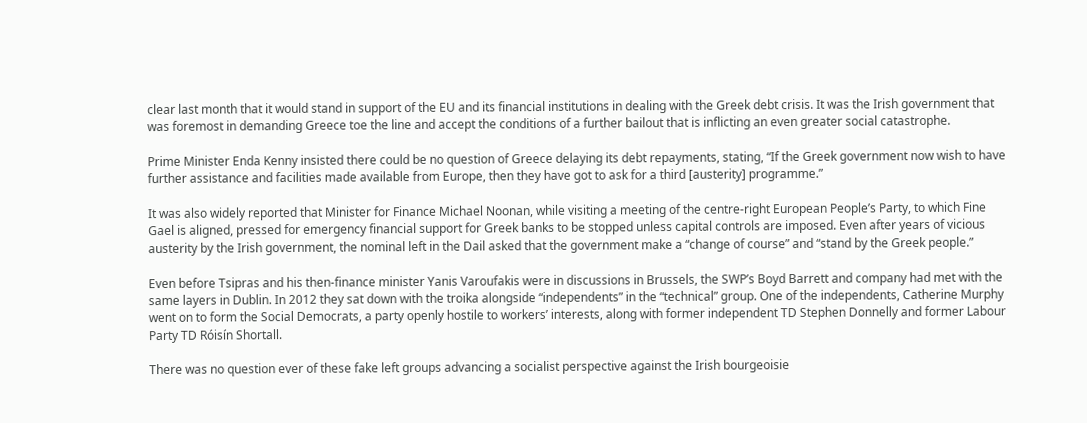clear last month that it would stand in support of the EU and its financial institutions in dealing with the Greek debt crisis. It was the Irish government that was foremost in demanding Greece toe the line and accept the conditions of a further bailout that is inflicting an even greater social catastrophe.

Prime Minister Enda Kenny insisted there could be no question of Greece delaying its debt repayments, stating, “If the Greek government now wish to have further assistance and facilities made available from Europe, then they have got to ask for a third [austerity] programme.”

It was also widely reported that Minister for Finance Michael Noonan, while visiting a meeting of the centre-right European People’s Party, to which Fine Gael is aligned, pressed for emergency financial support for Greek banks to be stopped unless capital controls are imposed. Even after years of vicious austerity by the Irish government, the nominal left in the Dail asked that the government make a “change of course” and “stand by the Greek people.”

Even before Tsipras and his then-finance minister Yanis Varoufakis were in discussions in Brussels, the SWP’s Boyd Barrett and company had met with the same layers in Dublin. In 2012 they sat down with the troika alongside “independents” in the “technical” group. One of the independents, Catherine Murphy went on to form the Social Democrats, a party openly hostile to workers’ interests, along with former independent TD Stephen Donnelly and former Labour Party TD Róisín Shortall.

There was no question ever of these fake left groups advancing a socialist perspective against the Irish bourgeoisie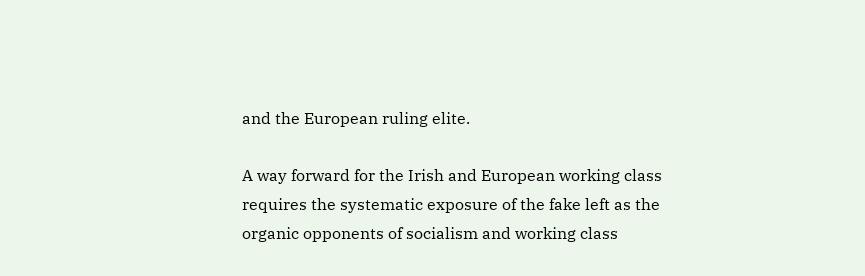and the European ruling elite.

A way forward for the Irish and European working class requires the systematic exposure of the fake left as the organic opponents of socialism and working class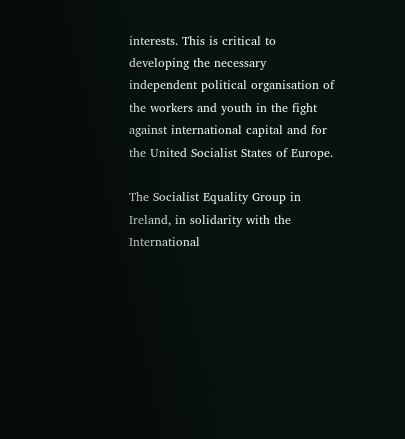interests. This is critical to developing the necessary independent political organisation of the workers and youth in the fight against international capital and for the United Socialist States of Europe.

The Socialist Equality Group in Ireland, in solidarity with the International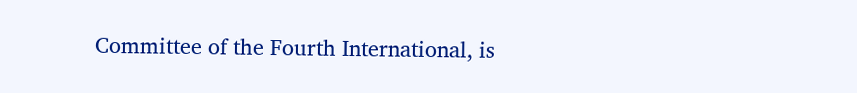Committee of the Fourth International, is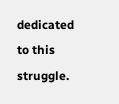dedicated to this struggle.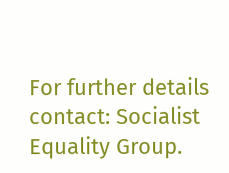For further details contact: Socialist Equality Group.